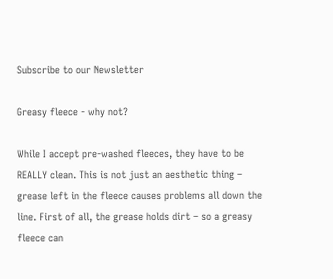Subscribe to our Newsletter

Greasy fleece - why not?

While I accept pre-washed fleeces, they have to be REALLY clean. This is not just an aesthetic thing – grease left in the fleece causes problems all down the line. First of all, the grease holds dirt – so a greasy fleece can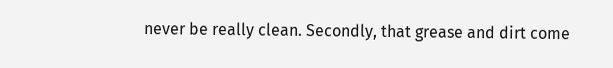never be really clean. Secondly, that grease and dirt come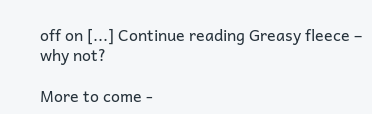off on [...] Continue reading Greasy fleece – why not?

More to come -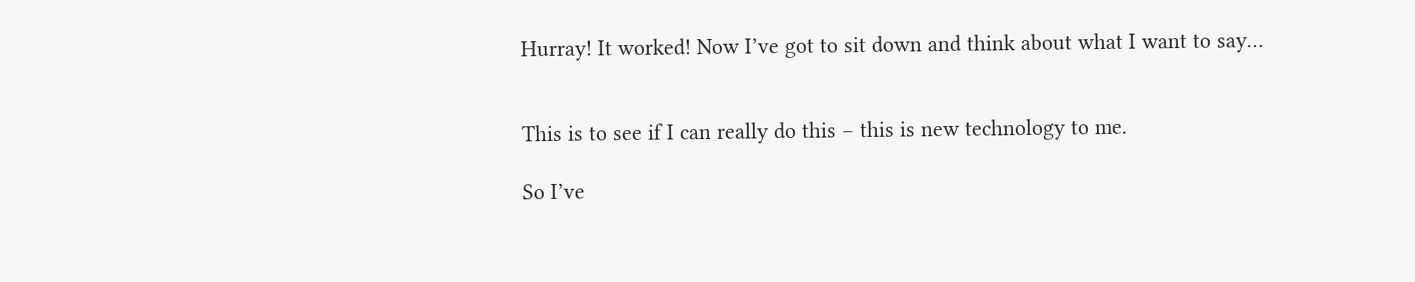Hurray! It worked! Now I’ve got to sit down and think about what I want to say…


This is to see if I can really do this – this is new technology to me.

So I’ve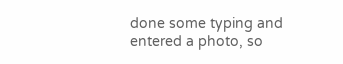done some typing and entered a photo, so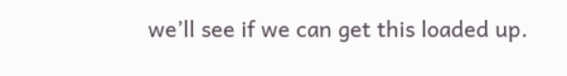we’ll see if we can get this loaded up.